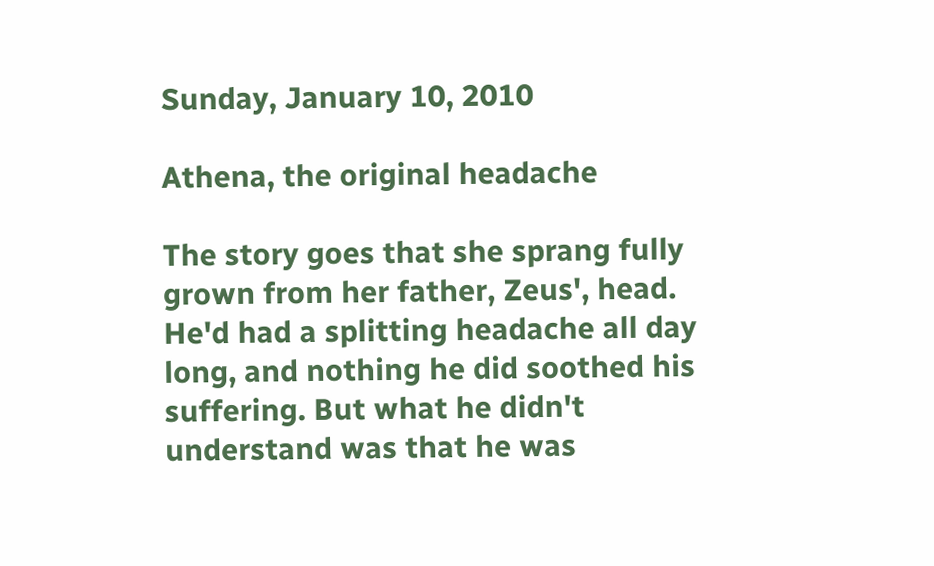Sunday, January 10, 2010

Athena, the original headache

The story goes that she sprang fully grown from her father, Zeus', head.  He'd had a splitting headache all day long, and nothing he did soothed his suffering. But what he didn't understand was that he was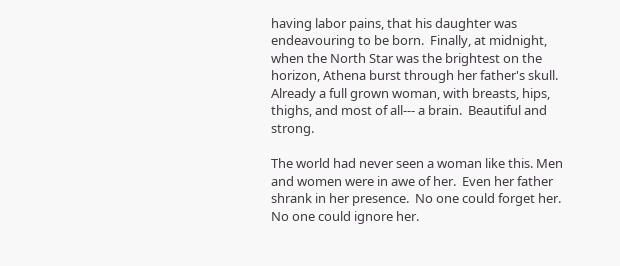having labor pains, that his daughter was endeavouring to be born.  Finally, at midnight, when the North Star was the brightest on the horizon, Athena burst through her father's skull.  Already a full grown woman, with breasts, hips, thighs, and most of all--- a brain.  Beautiful and strong.

The world had never seen a woman like this. Men and women were in awe of her.  Even her father shrank in her presence.  No one could forget her.  No one could ignore her.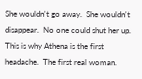She wouldn't go away.  She wouldn't disappear.  No one could shut her up.  This is why Athena is the first headache.  The first real woman.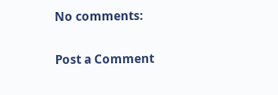No comments:

Post a Comment